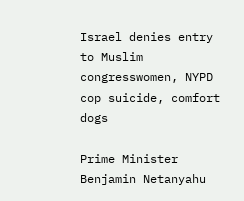Israel denies entry to Muslim congresswomen, NYPD cop suicide, comfort dogs

Prime Minister Benjamin Netanyahu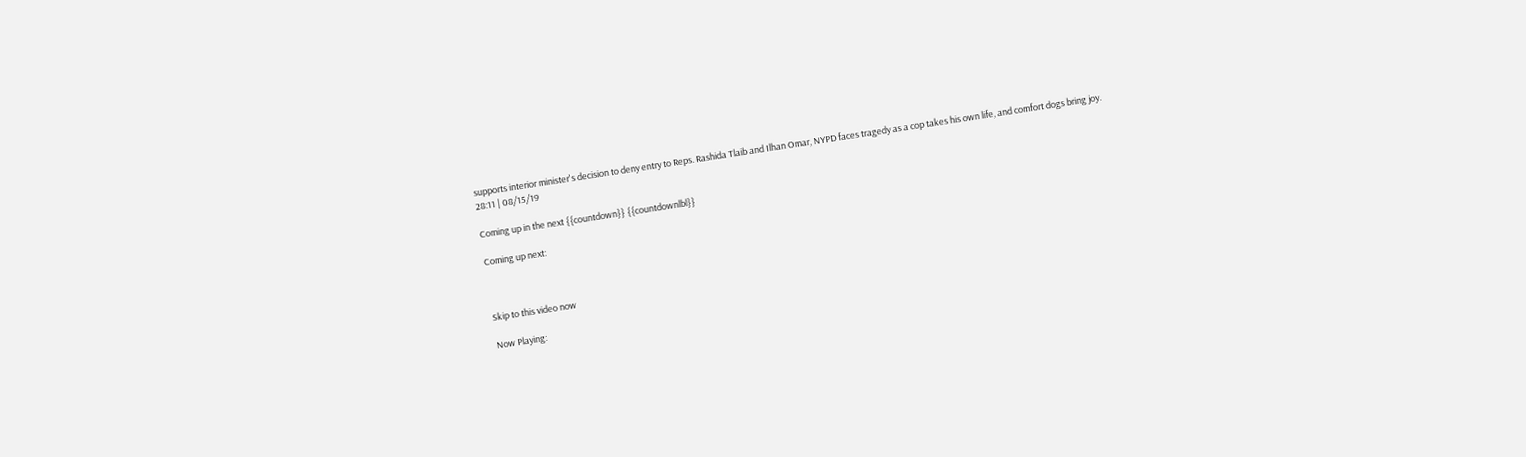supports interior minister's decision to deny entry to Reps. Rashida Tlaib and Ilhan Omar, NYPD faces tragedy as a cop takes his own life, and comfort dogs bring joy.
28:11 | 08/15/19

Coming up in the next {{countdown}} {{countdownlbl}}

Coming up next:



Skip to this video now

Now Playing: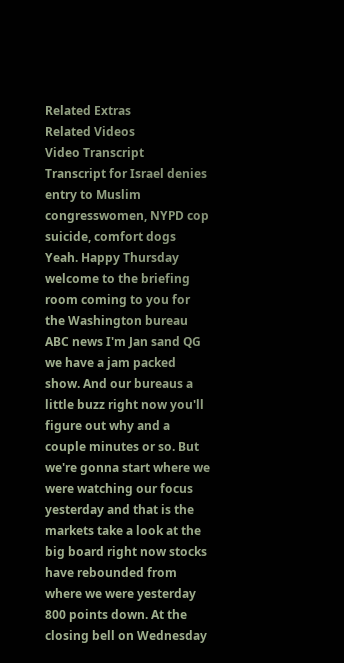Related Extras
Related Videos
Video Transcript
Transcript for Israel denies entry to Muslim congresswomen, NYPD cop suicide, comfort dogs
Yeah. Happy Thursday welcome to the briefing room coming to you for the Washington bureau ABC news I'm Jan sand QG we have a jam packed show. And our bureaus a little buzz right now you'll figure out why and a couple minutes or so. But we're gonna start where we were watching our focus yesterday and that is the markets take a look at the big board right now stocks have rebounded from where we were yesterday 800 points down. At the closing bell on Wednesday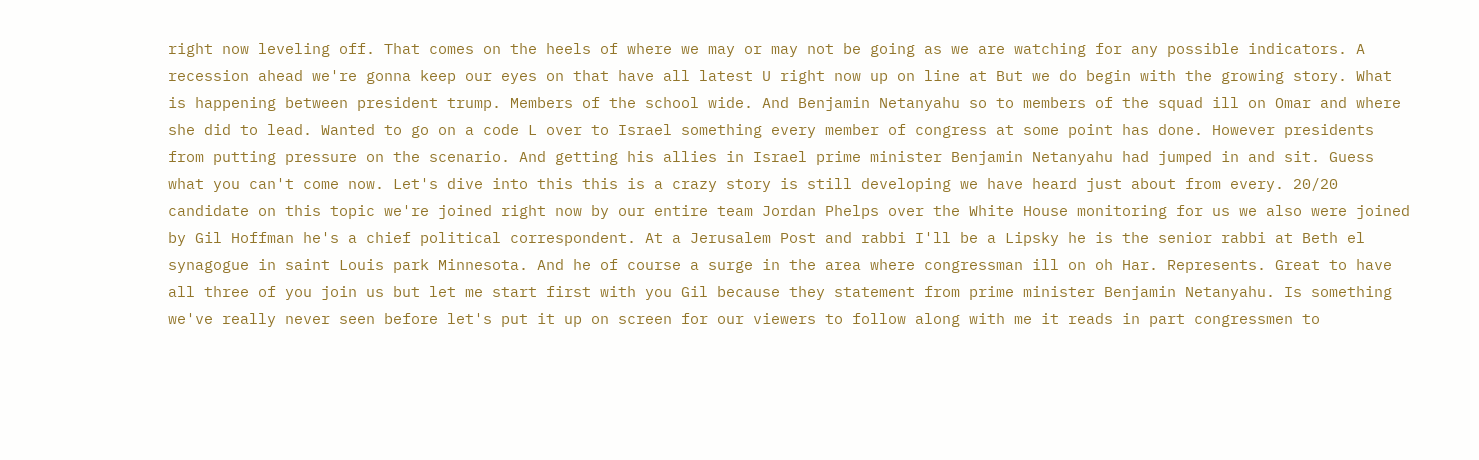right now leveling off. That comes on the heels of where we may or may not be going as we are watching for any possible indicators. A recession ahead we're gonna keep our eyes on that have all latest U right now up on line at But we do begin with the growing story. What is happening between president trump. Members of the school wide. And Benjamin Netanyahu so to members of the squad ill on Omar and where she did to lead. Wanted to go on a code L over to Israel something every member of congress at some point has done. However presidents from putting pressure on the scenario. And getting his allies in Israel prime minister Benjamin Netanyahu had jumped in and sit. Guess what you can't come now. Let's dive into this this is a crazy story is still developing we have heard just about from every. 20/20 candidate on this topic we're joined right now by our entire team Jordan Phelps over the White House monitoring for us we also were joined by Gil Hoffman he's a chief political correspondent. At a Jerusalem Post and rabbi I'll be a Lipsky he is the senior rabbi at Beth el synagogue in saint Louis park Minnesota. And he of course a surge in the area where congressman ill on oh Har. Represents. Great to have all three of you join us but let me start first with you Gil because they statement from prime minister Benjamin Netanyahu. Is something we've really never seen before let's put it up on screen for our viewers to follow along with me it reads in part congressmen to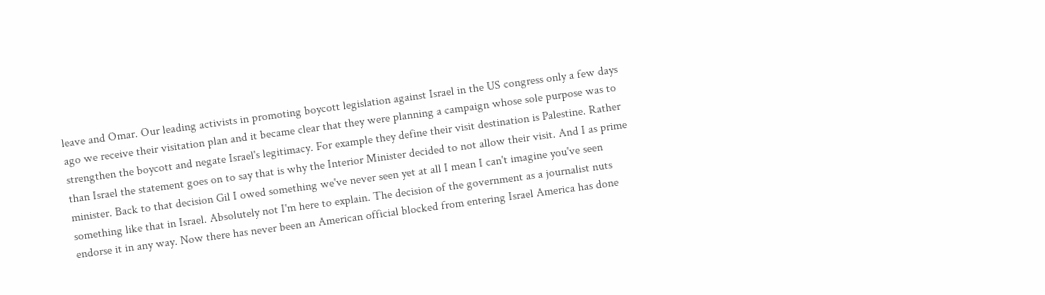leave and Omar. Our leading activists in promoting boycott legislation against Israel in the US congress only a few days ago we receive their visitation plan and it became clear that they were planning a campaign whose sole purpose was to strengthen the boycott and negate Israel's legitimacy. For example they define their visit destination is Palestine. Rather than Israel the statement goes on to say that is why the Interior Minister decided to not allow their visit. And I as prime minister. Back to that decision Gil I owed something we've never seen yet at all I mean I can't imagine you've seen something like that in Israel. Absolutely not I'm here to explain. The decision of the government as a journalist nuts endorse it in any way. Now there has never been an American official blocked from entering Israel America has done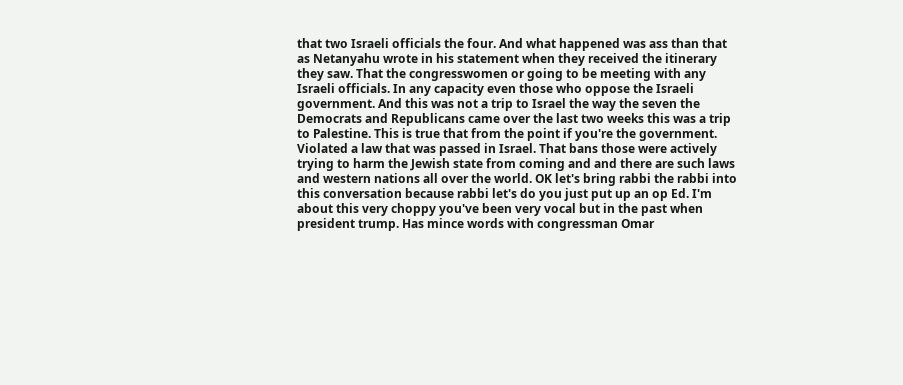that two Israeli officials the four. And what happened was ass than that as Netanyahu wrote in his statement when they received the itinerary they saw. That the congresswomen or going to be meeting with any Israeli officials. In any capacity even those who oppose the Israeli government. And this was not a trip to Israel the way the seven the Democrats and Republicans came over the last two weeks this was a trip to Palestine. This is true that from the point if you're the government. Violated a law that was passed in Israel. That bans those were actively trying to harm the Jewish state from coming and and there are such laws and western nations all over the world. OK let's bring rabbi the rabbi into this conversation because rabbi let's do you just put up an op Ed. I'm about this very choppy you've been very vocal but in the past when president trump. Has mince words with congressman Omar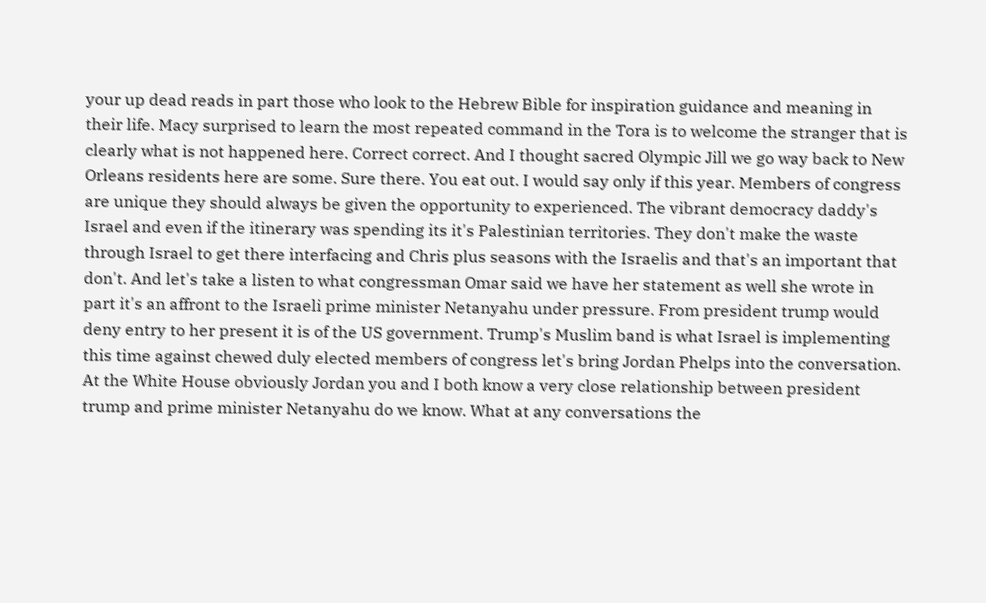your up dead reads in part those who look to the Hebrew Bible for inspiration guidance and meaning in their life. Macy surprised to learn the most repeated command in the Tora is to welcome the stranger that is clearly what is not happened here. Correct correct. And I thought sacred Olympic Jill we go way back to New Orleans residents here are some. Sure there. You eat out. I would say only if this year. Members of congress are unique they should always be given the opportunity to experienced. The vibrant democracy daddy's Israel and even if the itinerary was spending its it's Palestinian territories. They don't make the waste through Israel to get there interfacing and Chris plus seasons with the Israelis and that's an important that don't. And let's take a listen to what congressman Omar said we have her statement as well she wrote in part it's an affront to the Israeli prime minister Netanyahu under pressure. From president trump would deny entry to her present it is of the US government. Trump's Muslim band is what Israel is implementing this time against chewed duly elected members of congress let's bring Jordan Phelps into the conversation. At the White House obviously Jordan you and I both know a very close relationship between president trump and prime minister Netanyahu do we know. What at any conversations the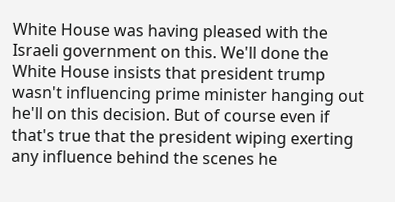White House was having pleased with the Israeli government on this. We'll done the White House insists that president trump wasn't influencing prime minister hanging out he'll on this decision. But of course even if that's true that the president wiping exerting any influence behind the scenes he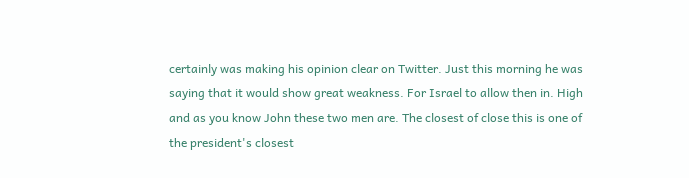certainly was making his opinion clear on Twitter. Just this morning he was saying that it would show great weakness. For Israel to allow then in. High and as you know John these two men are. The closest of close this is one of the president's closest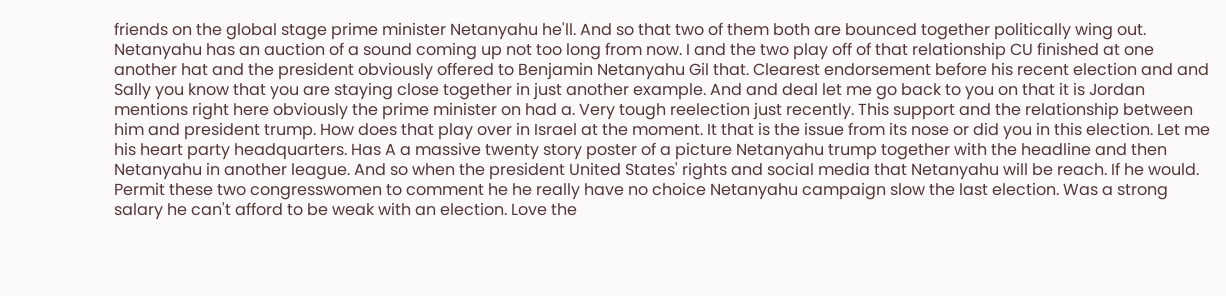friends on the global stage prime minister Netanyahu he'll. And so that two of them both are bounced together politically wing out. Netanyahu has an auction of a sound coming up not too long from now. I and the two play off of that relationship CU finished at one another hat and the president obviously offered to Benjamin Netanyahu Gil that. Clearest endorsement before his recent election and and Sally you know that you are staying close together in just another example. And and deal let me go back to you on that it is Jordan mentions right here obviously the prime minister on had a. Very tough reelection just recently. This support and the relationship between him and president trump. How does that play over in Israel at the moment. It that is the issue from its nose or did you in this election. Let me his heart party headquarters. Has A a massive twenty story poster of a picture Netanyahu trump together with the headline and then Netanyahu in another league. And so when the president United States' rights and social media that Netanyahu will be reach. If he would. Permit these two congresswomen to comment he he really have no choice Netanyahu campaign slow the last election. Was a strong salary he can't afford to be weak with an election. Love the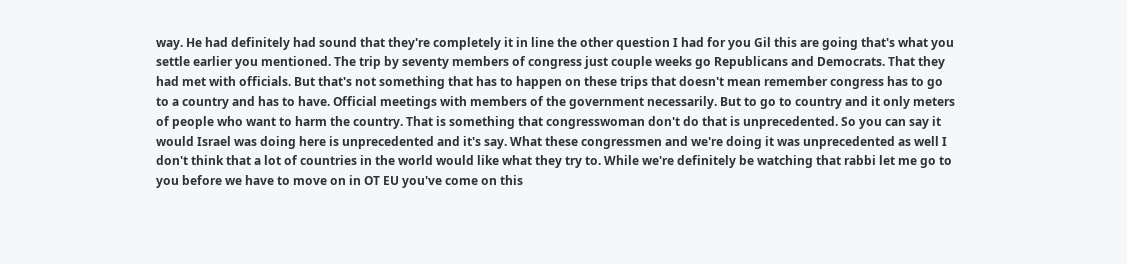way. He had definitely had sound that they're completely it in line the other question I had for you Gil this are going that's what you settle earlier you mentioned. The trip by seventy members of congress just couple weeks go Republicans and Democrats. That they had met with officials. But that's not something that has to happen on these trips that doesn't mean remember congress has to go to a country and has to have. Official meetings with members of the government necessarily. But to go to country and it only meters of people who want to harm the country. That is something that congresswoman don't do that is unprecedented. So you can say it would Israel was doing here is unprecedented and it's say. What these congressmen and we're doing it was unprecedented as well I don't think that a lot of countries in the world would like what they try to. While we're definitely be watching that rabbi let me go to you before we have to move on in OT EU you've come on this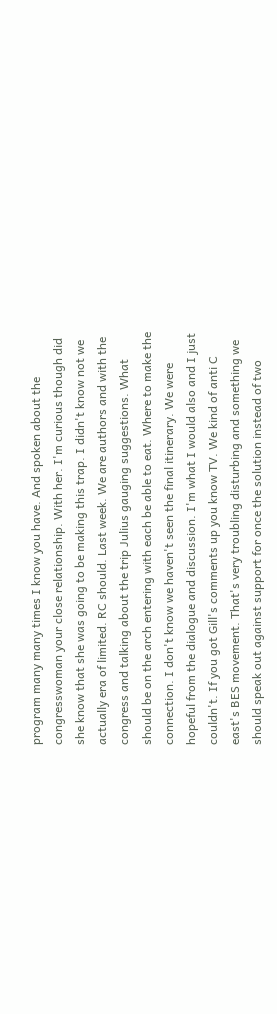program many many times I know you have. And spoken about the congresswoman your close relationship. With her. I'm curious though did she know that she was going to be making this trap. I didn't know not we actually era of limited. RC should. Last week. We are authors and with the congress and talking about the trip Julius gauging suggestions. What should be on the arch entering with each be able to eat. Where to make the connection. I don't know we haven't seen the final itinerary. We were hopeful from the dialogue and discussion. I'm what I would also and I just couldn't. If you got Gill's comments up you know TV. We kind of anti C east's BES movement. That's very troubling disturbing and something we should speak out against support for once the solution instead of two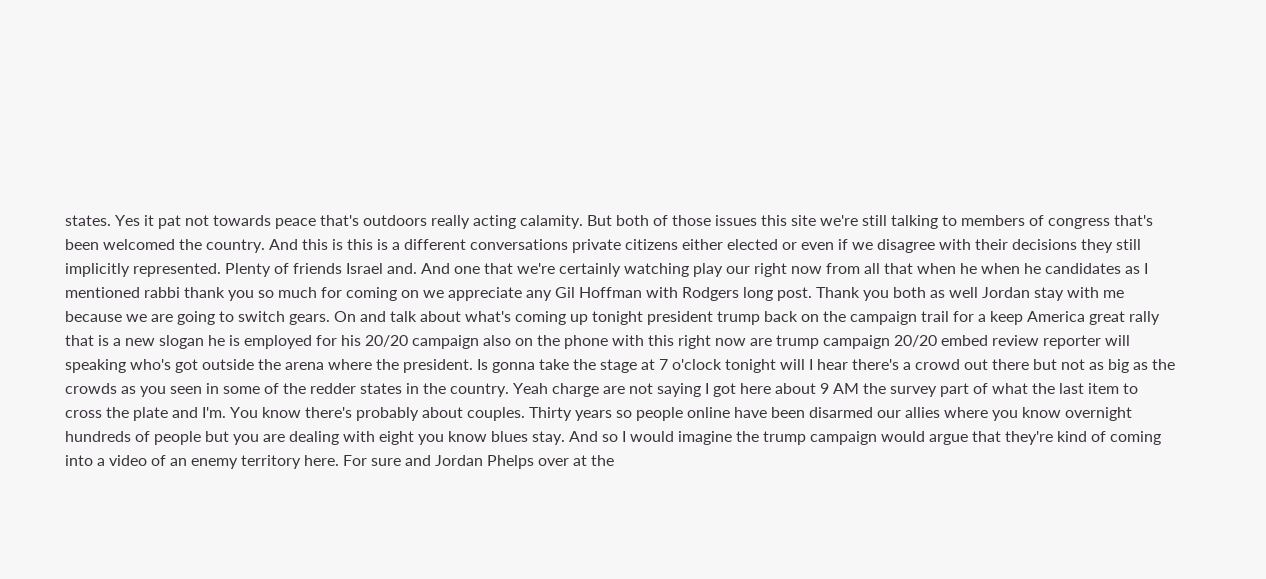states. Yes it pat not towards peace that's outdoors really acting calamity. But both of those issues this site we're still talking to members of congress that's been welcomed the country. And this is this is a different conversations private citizens either elected or even if we disagree with their decisions they still implicitly represented. Plenty of friends Israel and. And one that we're certainly watching play our right now from all that when he when he candidates as I mentioned rabbi thank you so much for coming on we appreciate any Gil Hoffman with Rodgers long post. Thank you both as well Jordan stay with me because we are going to switch gears. On and talk about what's coming up tonight president trump back on the campaign trail for a keep America great rally that is a new slogan he is employed for his 20/20 campaign also on the phone with this right now are trump campaign 20/20 embed review reporter will speaking who's got outside the arena where the president. Is gonna take the stage at 7 o'clock tonight will I hear there's a crowd out there but not as big as the crowds as you seen in some of the redder states in the country. Yeah charge are not saying I got here about 9 AM the survey part of what the last item to cross the plate and I'm. You know there's probably about couples. Thirty years so people online have been disarmed our allies where you know overnight hundreds of people but you are dealing with eight you know blues stay. And so I would imagine the trump campaign would argue that they're kind of coming into a video of an enemy territory here. For sure and Jordan Phelps over at the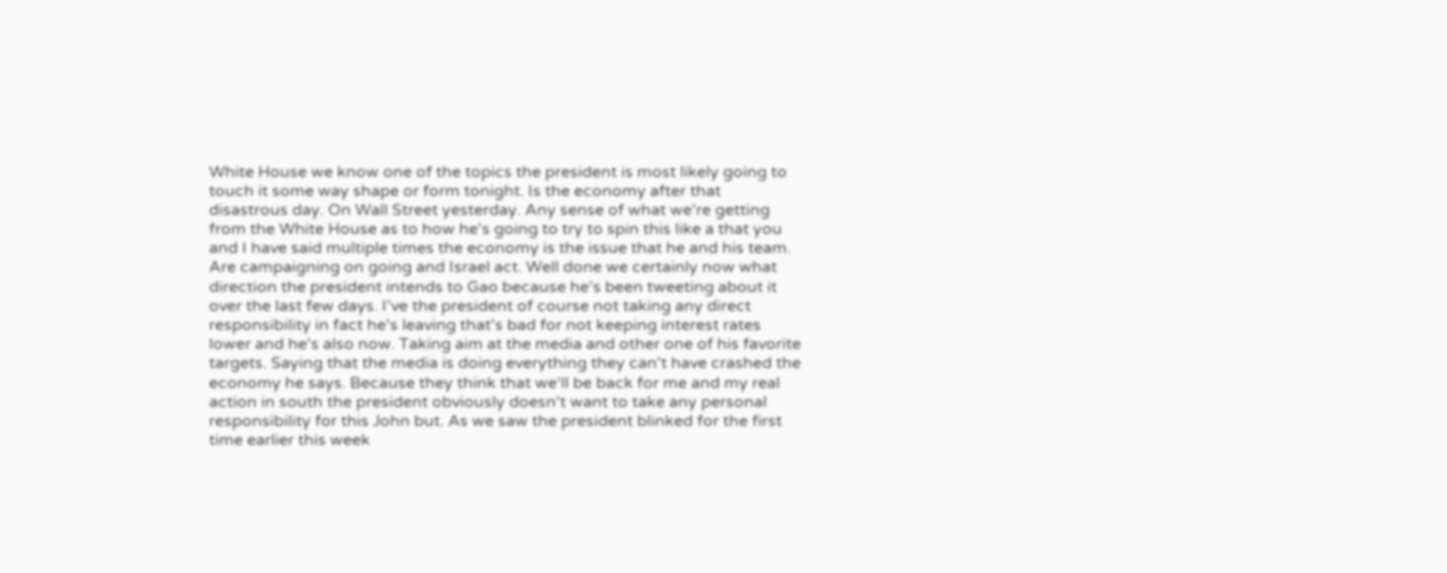White House we know one of the topics the president is most likely going to touch it some way shape or form tonight. Is the economy after that disastrous day. On Wall Street yesterday. Any sense of what we're getting from the White House as to how he's going to try to spin this like a that you and I have said multiple times the economy is the issue that he and his team. Are campaigning on going and Israel act. Well done we certainly now what direction the president intends to Gao because he's been tweeting about it over the last few days. I've the president of course not taking any direct responsibility in fact he's leaving that's bad for not keeping interest rates lower and he's also now. Taking aim at the media and other one of his favorite targets. Saying that the media is doing everything they can't have crashed the economy he says. Because they think that we'll be back for me and my real action in south the president obviously doesn't want to take any personal responsibility for this John but. As we saw the president blinked for the first time earlier this week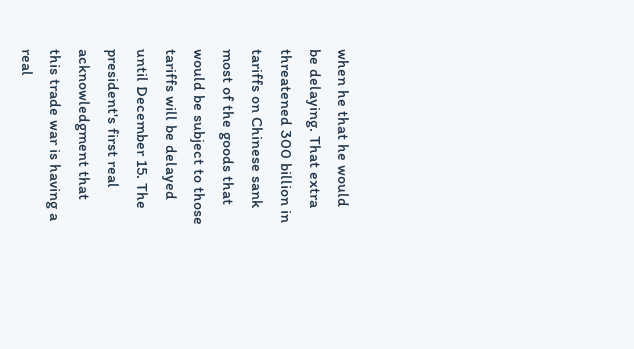when he that he would be delaying. That extra threatened 300 billion in tariffs on Chinese sank most of the goods that would be subject to those tariffs will be delayed until December 15. The president's first real acknowledgment that this trade war is having a real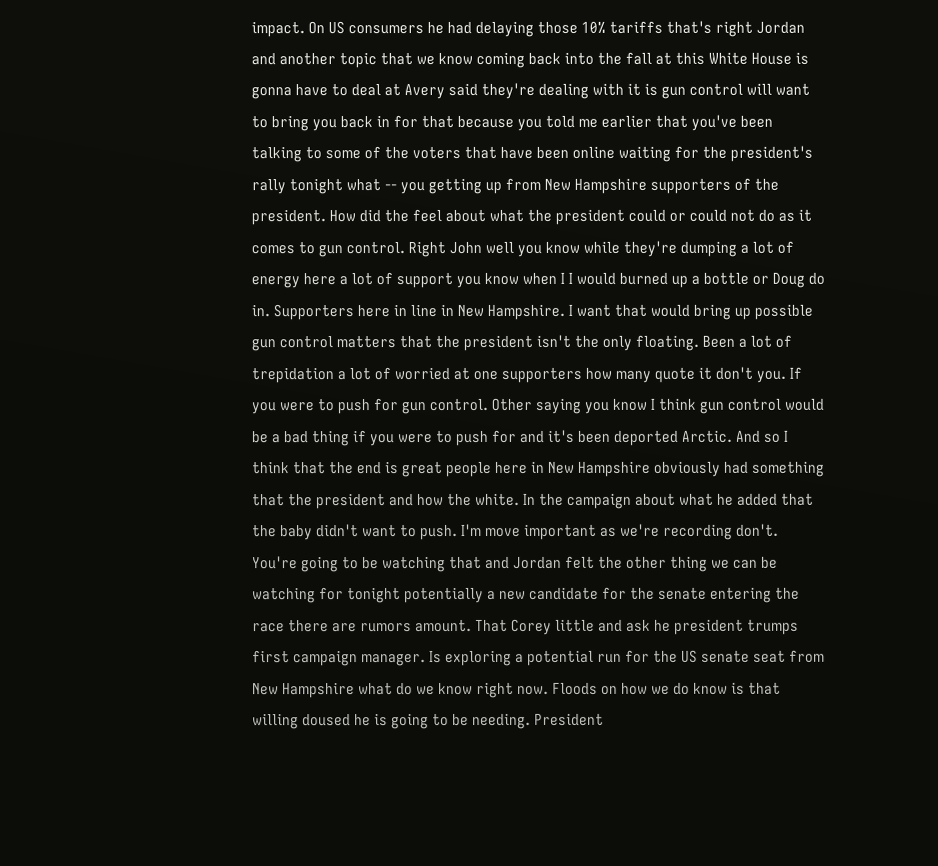impact. On US consumers he had delaying those 10% tariffs that's right Jordan and another topic that we know coming back into the fall at this White House is gonna have to deal at Avery said they're dealing with it is gun control will want to bring you back in for that because you told me earlier that you've been talking to some of the voters that have been online waiting for the president's rally tonight what -- you getting up from New Hampshire supporters of the president. How did the feel about what the president could or could not do as it comes to gun control. Right John well you know while they're dumping a lot of energy here a lot of support you know when I I would burned up a bottle or Doug do in. Supporters here in line in New Hampshire. I want that would bring up possible gun control matters that the president isn't the only floating. Been a lot of trepidation a lot of worried at one supporters how many quote it don't you. If you were to push for gun control. Other saying you know I think gun control would be a bad thing if you were to push for and it's been deported Arctic. And so I think that the end is great people here in New Hampshire obviously had something that the president and how the white. In the campaign about what he added that the baby didn't want to push. I'm move important as we're recording don't. You're going to be watching that and Jordan felt the other thing we can be watching for tonight potentially a new candidate for the senate entering the race there are rumors amount. That Corey little and ask he president trumps first campaign manager. Is exploring a potential run for the US senate seat from New Hampshire what do we know right now. Floods on how we do know is that willing doused he is going to be needing. President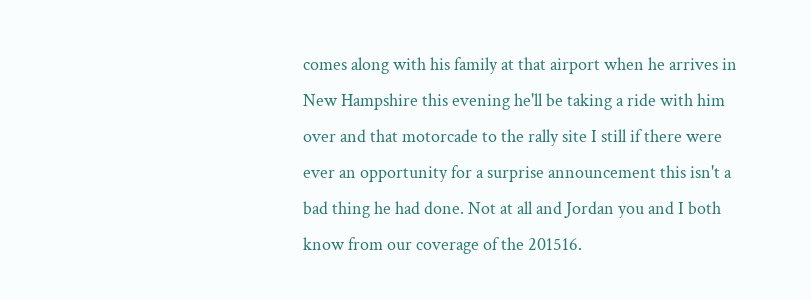comes along with his family at that airport when he arrives in New Hampshire this evening he'll be taking a ride with him over and that motorcade to the rally site I still if there were ever an opportunity for a surprise announcement this isn't a bad thing he had done. Not at all and Jordan you and I both know from our coverage of the 201516.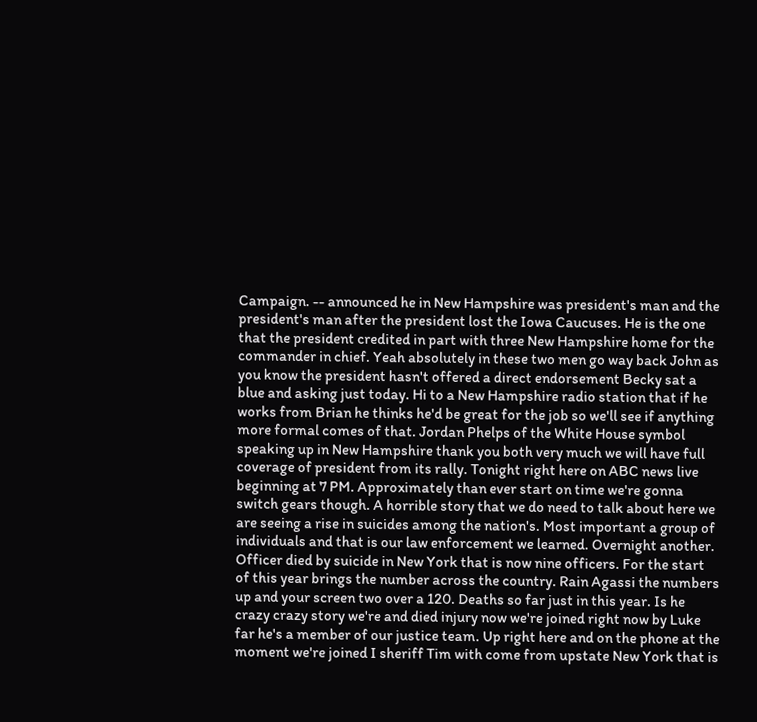Campaign. -- announced he in New Hampshire was president's man and the president's man after the president lost the Iowa Caucuses. He is the one that the president credited in part with three New Hampshire home for the commander in chief. Yeah absolutely in these two men go way back John as you know the president hasn't offered a direct endorsement Becky sat a blue and asking just today. Hi to a New Hampshire radio station that if he works from Brian he thinks he'd be great for the job so we'll see if anything more formal comes of that. Jordan Phelps of the White House symbol speaking up in New Hampshire thank you both very much we will have full coverage of president from its rally. Tonight right here on ABC news live beginning at 7 PM. Approximately than ever start on time we're gonna switch gears though. A horrible story that we do need to talk about here we are seeing a rise in suicides among the nation's. Most important a group of individuals and that is our law enforcement we learned. Overnight another. Officer died by suicide in New York that is now nine officers. For the start of this year brings the number across the country. Rain Agassi the numbers up and your screen two over a 120. Deaths so far just in this year. Is he crazy crazy story we're and died injury now we're joined right now by Luke far he's a member of our justice team. Up right here and on the phone at the moment we're joined I sheriff Tim with come from upstate New York that is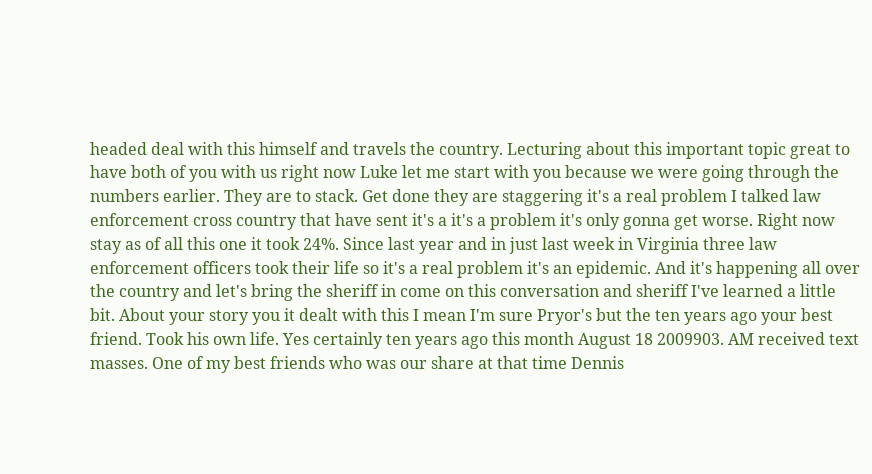headed deal with this himself and travels the country. Lecturing about this important topic great to have both of you with us right now Luke let me start with you because we were going through the numbers earlier. They are to stack. Get done they are staggering it's a real problem I talked law enforcement cross country that have sent it's a it's a problem it's only gonna get worse. Right now stay as of all this one it took 24%. Since last year and in just last week in Virginia three law enforcement officers took their life so it's a real problem it's an epidemic. And it's happening all over the country and let's bring the sheriff in come on this conversation and sheriff I've learned a little bit. About your story you it dealt with this I mean I'm sure Pryor's but the ten years ago your best friend. Took his own life. Yes certainly ten years ago this month August 18 2009903. AM received text masses. One of my best friends who was our share at that time Dennis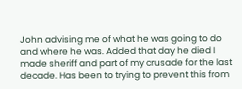John advising me of what he was going to do and where he was. Added that day he died I made sheriff and part of my crusade for the last decade. Has been to trying to prevent this from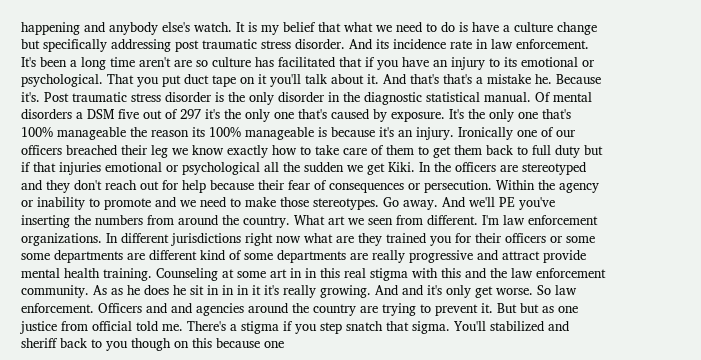happening and anybody else's watch. It is my belief that what we need to do is have a culture change but specifically addressing post traumatic stress disorder. And its incidence rate in law enforcement. It's been a long time aren't are so culture has facilitated that if you have an injury to its emotional or psychological. That you put duct tape on it you'll talk about it. And that's that's a mistake he. Because it's. Post traumatic stress disorder is the only disorder in the diagnostic statistical manual. Of mental disorders a DSM five out of 297 it's the only one that's caused by exposure. It's the only one that's 100% manageable the reason its 100% manageable is because it's an injury. Ironically one of our officers breached their leg we know exactly how to take care of them to get them back to full duty but if that injuries emotional or psychological all the sudden we get Kiki. In the officers are stereotyped and they don't reach out for help because their fear of consequences or persecution. Within the agency or inability to promote and we need to make those stereotypes. Go away. And we'll PE you've inserting the numbers from around the country. What art we seen from different. I'm law enforcement organizations. In different jurisdictions right now what are they trained you for their officers or some some departments are different kind of some departments are really progressive and attract provide mental health training. Counseling at some art in in this real stigma with this and the law enforcement community. As as he does he sit in in in it it's really growing. And and it's only get worse. So law enforcement. Officers and and agencies around the country are trying to prevent it. But but as one justice from official told me. There's a stigma if you step snatch that sigma. You'll stabilized and sheriff back to you though on this because one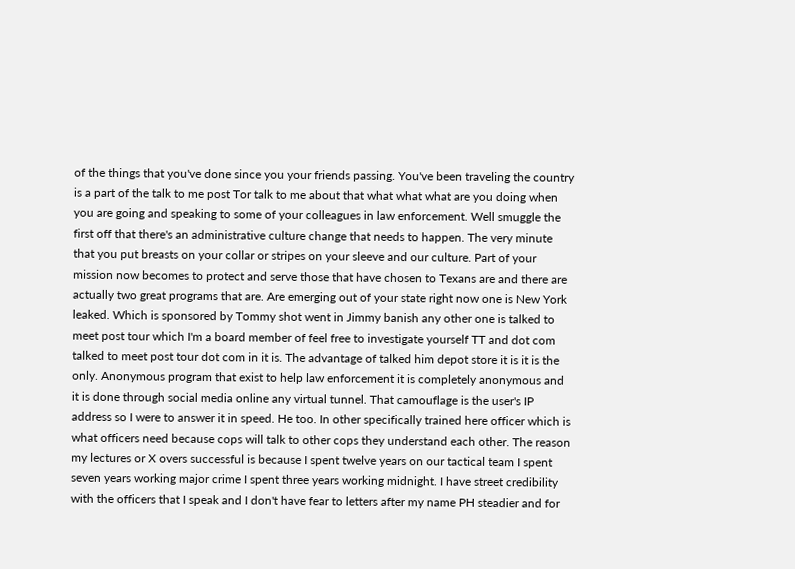of the things that you've done since you your friends passing. You've been traveling the country is a part of the talk to me post Tor talk to me about that what what what are you doing when you are going and speaking to some of your colleagues in law enforcement. Well smuggle the first off that there's an administrative culture change that needs to happen. The very minute that you put breasts on your collar or stripes on your sleeve and our culture. Part of your mission now becomes to protect and serve those that have chosen to Texans are and there are actually two great programs that are. Are emerging out of your state right now one is New York leaked. Which is sponsored by Tommy shot went in Jimmy banish any other one is talked to meet post tour which I'm a board member of feel free to investigate yourself TT and dot com talked to meet post tour dot com in it is. The advantage of talked him depot store it is it is the only. Anonymous program that exist to help law enforcement it is completely anonymous and it is done through social media online any virtual tunnel. That camouflage is the user's IP address so I were to answer it in speed. He too. In other specifically trained here officer which is what officers need because cops will talk to other cops they understand each other. The reason my lectures or X overs successful is because I spent twelve years on our tactical team I spent seven years working major crime I spent three years working midnight. I have street credibility with the officers that I speak and I don't have fear to letters after my name PH steadier and for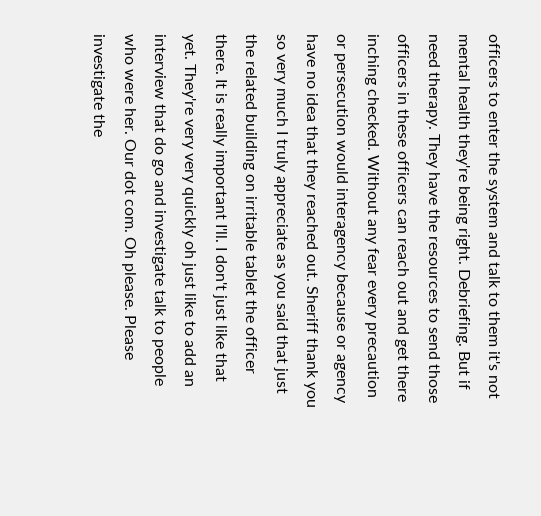officers to enter the system and talk to them it's not mental health they're being right. Debriefing. But if need therapy. They have the resources to send those officers in these officers can reach out and get there inching checked. Without any fear every precaution or persecution would interagency because or agency have no idea that they reached out. Sheriff thank you so very much I truly appreciate as you said that just the related building on irritable tablet the officer there. It is really important I'll. I don't just like that yet. They're very very quickly oh just like to add an interview that do go and investigate talk to people who were her. Our dot com. Oh please. Please investigate the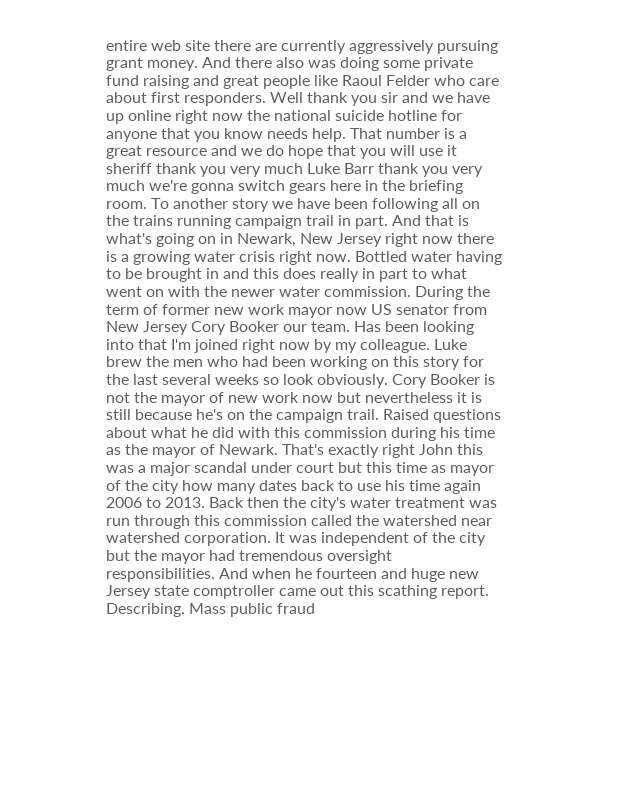entire web site there are currently aggressively pursuing grant money. And there also was doing some private fund raising and great people like Raoul Felder who care about first responders. Well thank you sir and we have up online right now the national suicide hotline for anyone that you know needs help. That number is a great resource and we do hope that you will use it sheriff thank you very much Luke Barr thank you very much we're gonna switch gears here in the briefing room. To another story we have been following all on the trains running campaign trail in part. And that is what's going on in Newark, New Jersey right now there is a growing water crisis right now. Bottled water having to be brought in and this does really in part to what went on with the newer water commission. During the term of former new work mayor now US senator from New Jersey Cory Booker our team. Has been looking into that I'm joined right now by my colleague. Luke brew the men who had been working on this story for the last several weeks so look obviously. Cory Booker is not the mayor of new work now but nevertheless it is still because he's on the campaign trail. Raised questions about what he did with this commission during his time as the mayor of Newark. That's exactly right John this was a major scandal under court but this time as mayor of the city how many dates back to use his time again 2006 to 2013. Back then the city's water treatment was run through this commission called the watershed near watershed corporation. It was independent of the city but the mayor had tremendous oversight responsibilities. And when he fourteen and huge new Jersey state comptroller came out this scathing report. Describing. Mass public fraud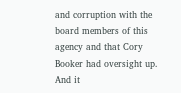and corruption with the board members of this agency and that Cory Booker had oversight up. And it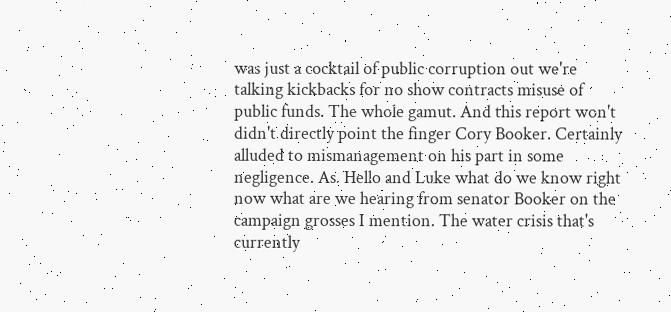was just a cocktail of public corruption out we're talking kickbacks for no show contracts misuse of public funds. The whole gamut. And this report won't didn't directly point the finger Cory Booker. Certainly alluded to mismanagement on his part in some negligence. As. Hello and Luke what do we know right now what are we hearing from senator Booker on the campaign grosses I mention. The water crisis that's currently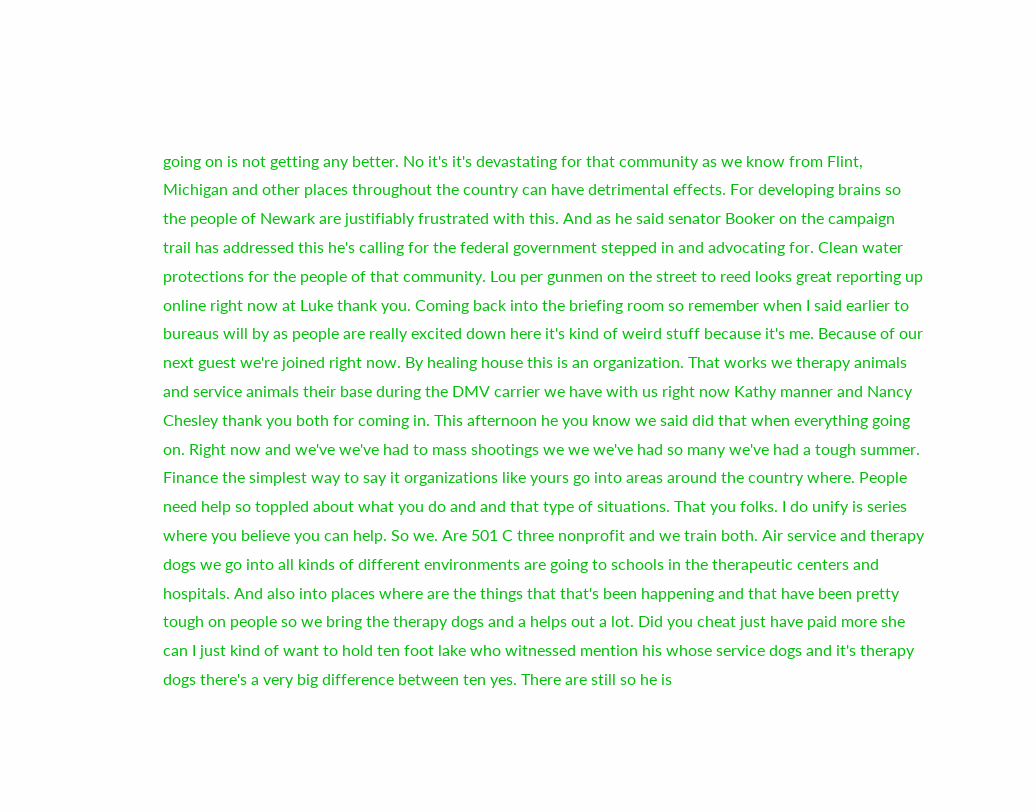going on is not getting any better. No it's it's devastating for that community as we know from Flint, Michigan and other places throughout the country can have detrimental effects. For developing brains so the people of Newark are justifiably frustrated with this. And as he said senator Booker on the campaign trail has addressed this he's calling for the federal government stepped in and advocating for. Clean water protections for the people of that community. Lou per gunmen on the street to reed looks great reporting up online right now at Luke thank you. Coming back into the briefing room so remember when I said earlier to bureaus will by as people are really excited down here it's kind of weird stuff because it's me. Because of our next guest we're joined right now. By healing house this is an organization. That works we therapy animals and service animals their base during the DMV carrier we have with us right now Kathy manner and Nancy Chesley thank you both for coming in. This afternoon he you know we said did that when everything going on. Right now and we've we've had to mass shootings we we we've had so many we've had a tough summer. Finance the simplest way to say it organizations like yours go into areas around the country where. People need help so toppled about what you do and and that type of situations. That you folks. I do unify is series where you believe you can help. So we. Are 501 C three nonprofit and we train both. Air service and therapy dogs we go into all kinds of different environments are going to schools in the therapeutic centers and hospitals. And also into places where are the things that that's been happening and that have been pretty tough on people so we bring the therapy dogs and a helps out a lot. Did you cheat just have paid more she can I just kind of want to hold ten foot lake who witnessed mention his whose service dogs and it's therapy dogs there's a very big difference between ten yes. There are still so he is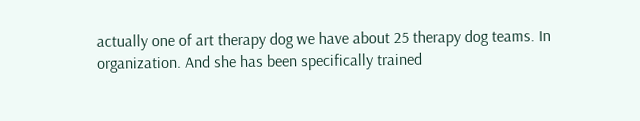actually one of art therapy dog we have about 25 therapy dog teams. In organization. And she has been specifically trained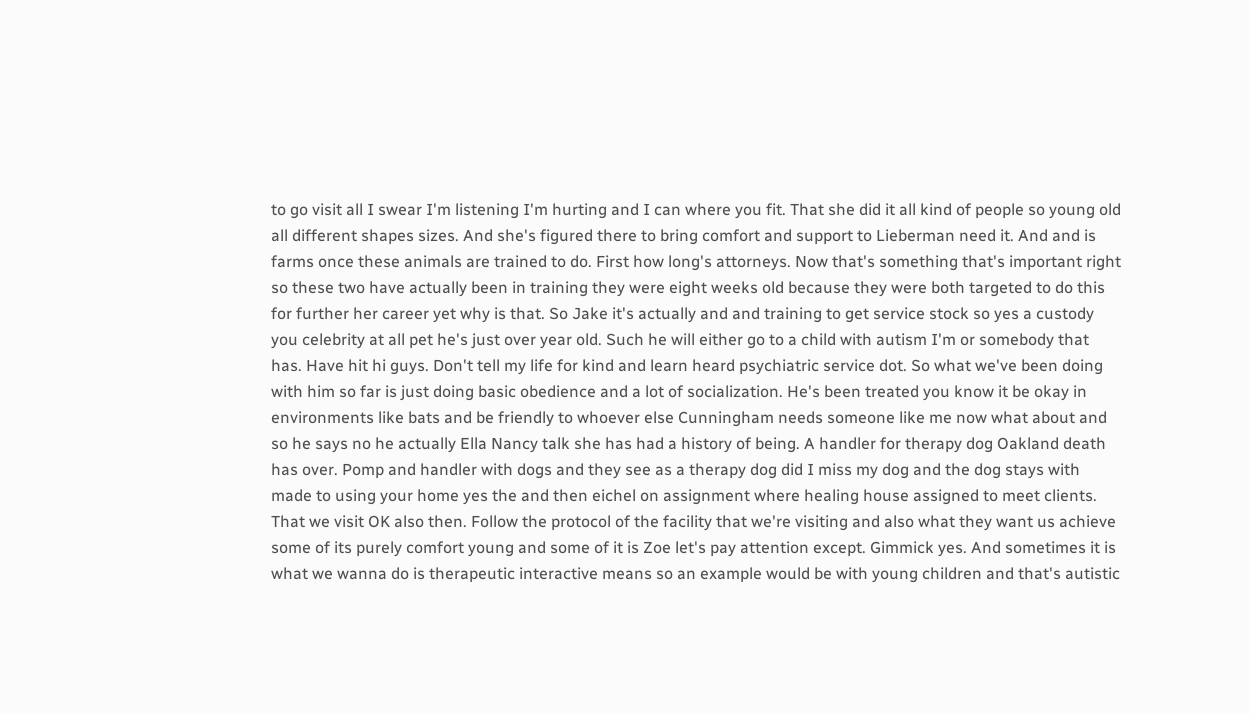to go visit all I swear I'm listening I'm hurting and I can where you fit. That she did it all kind of people so young old all different shapes sizes. And she's figured there to bring comfort and support to Lieberman need it. And and is farms once these animals are trained to do. First how long's attorneys. Now that's something that's important right so these two have actually been in training they were eight weeks old because they were both targeted to do this for further her career yet why is that. So Jake it's actually and and training to get service stock so yes a custody you celebrity at all pet he's just over year old. Such he will either go to a child with autism I'm or somebody that has. Have hit hi guys. Don't tell my life for kind and learn heard psychiatric service dot. So what we've been doing with him so far is just doing basic obedience and a lot of socialization. He's been treated you know it be okay in environments like bats and be friendly to whoever else Cunningham needs someone like me now what about and so he says no he actually Ella Nancy talk she has had a history of being. A handler for therapy dog Oakland death has over. Pomp and handler with dogs and they see as a therapy dog did I miss my dog and the dog stays with made to using your home yes the and then eichel on assignment where healing house assigned to meet clients. That we visit OK also then. Follow the protocol of the facility that we're visiting and also what they want us achieve some of its purely comfort young and some of it is Zoe let's pay attention except. Gimmick yes. And sometimes it is what we wanna do is therapeutic interactive means so an example would be with young children and that's autistic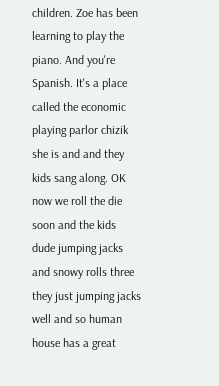children. Zoe has been learning to play the piano. And you're Spanish. It's a place called the economic playing parlor chizik she is and and they kids sang along. OK now we roll the die soon and the kids dude jumping jacks and snowy rolls three they just jumping jacks well and so human house has a great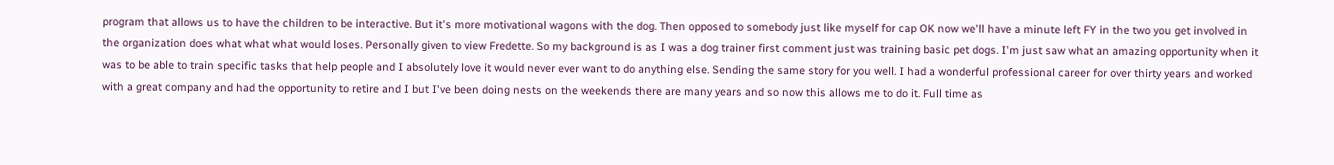program that allows us to have the children to be interactive. But it's more motivational wagons with the dog. Then opposed to somebody just like myself for cap OK now we'll have a minute left FY in the two you get involved in the organization does what what what would loses. Personally given to view Fredette. So my background is as I was a dog trainer first comment just was training basic pet dogs. I'm just saw what an amazing opportunity when it was to be able to train specific tasks that help people and I absolutely love it would never ever want to do anything else. Sending the same story for you well. I had a wonderful professional career for over thirty years and worked with a great company and had the opportunity to retire and I but I've been doing nests on the weekends there are many years and so now this allows me to do it. Full time as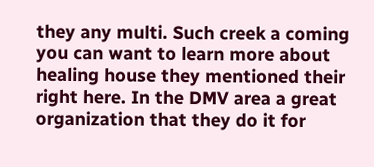they any multi. Such creek a coming you can want to learn more about healing house they mentioned their right here. In the DMV area a great organization that they do it for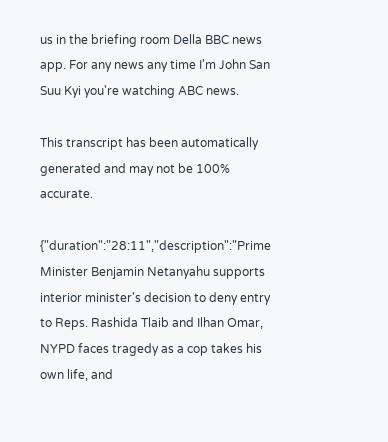us in the briefing room Della BBC news app. For any news any time I'm John San Suu Kyi you're watching ABC news.

This transcript has been automatically generated and may not be 100% accurate.

{"duration":"28:11","description":"Prime Minister Benjamin Netanyahu supports interior minister's decision to deny entry to Reps. Rashida Tlaib and Ilhan Omar, NYPD faces tragedy as a cop takes his own life, and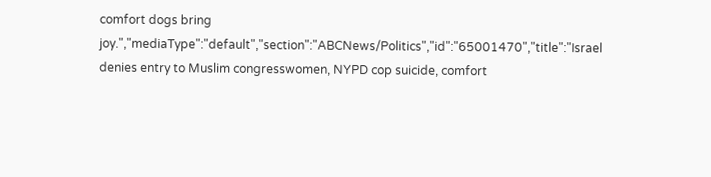comfort dogs bring joy.","mediaType":"default","section":"ABCNews/Politics","id":"65001470","title":"Israel denies entry to Muslim congresswomen, NYPD cop suicide, comfort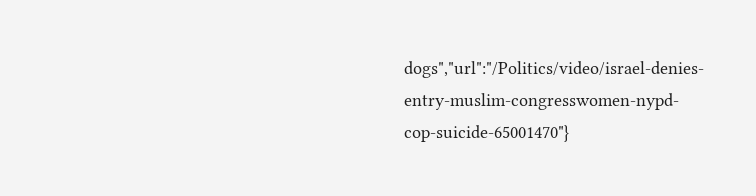dogs","url":"/Politics/video/israel-denies-entry-muslim-congresswomen-nypd-cop-suicide-65001470"}